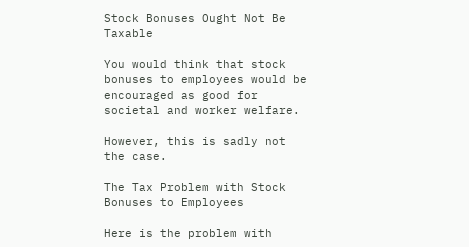Stock Bonuses Ought Not Be Taxable

You would think that stock bonuses to employees would be encouraged as good for societal and worker welfare.

However, this is sadly not the case.

The Tax Problem with Stock Bonuses to Employees

Here is the problem with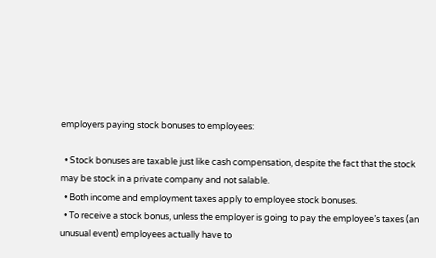employers paying stock bonuses to employees:

  • Stock bonuses are taxable just like cash compensation, despite the fact that the stock may be stock in a private company and not salable.
  • Both income and employment taxes apply to employee stock bonuses.
  • To receive a stock bonus, unless the employer is going to pay the employee’s taxes (an unusual event) employees actually have to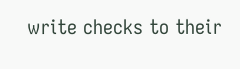write checks to their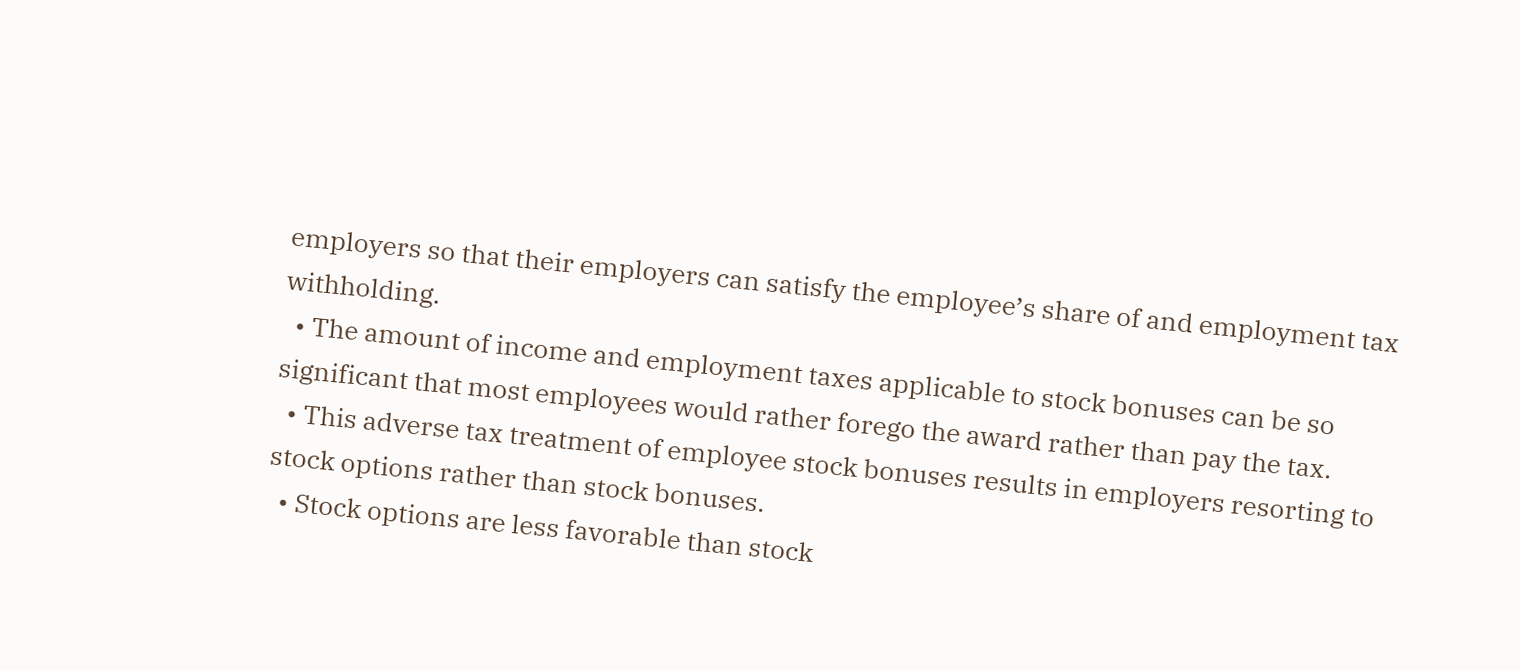employers so that their employers can satisfy the employee’s share of and employment tax withholding.
  • The amount of income and employment taxes applicable to stock bonuses can be so significant that most employees would rather forego the award rather than pay the tax.
  • This adverse tax treatment of employee stock bonuses results in employers resorting to stock options rather than stock bonuses.
  • Stock options are less favorable than stock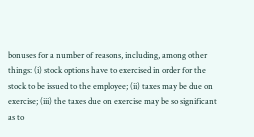bonuses for a number of reasons, including, among other things: (i) stock options have to exercised in order for the stock to be issued to the employee; (ii) taxes may be due on exercise; (iii) the taxes due on exercise may be so significant as to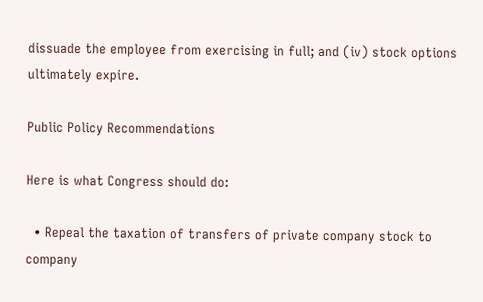dissuade the employee from exercising in full; and (iv) stock options ultimately expire.

Public Policy Recommendations

Here is what Congress should do:

  • Repeal the taxation of transfers of private company stock to company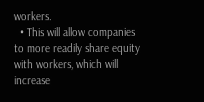workers.
  • This will allow companies to more readily share equity with workers, which will increase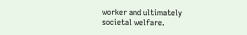worker and ultimately societal welfare.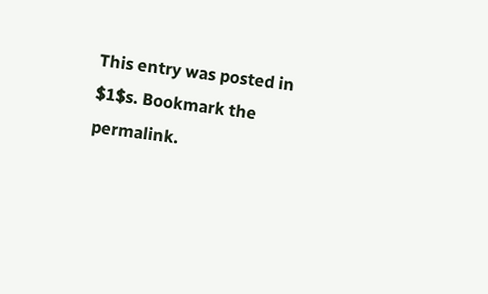This entry was posted in $1$s. Bookmark the permalink.